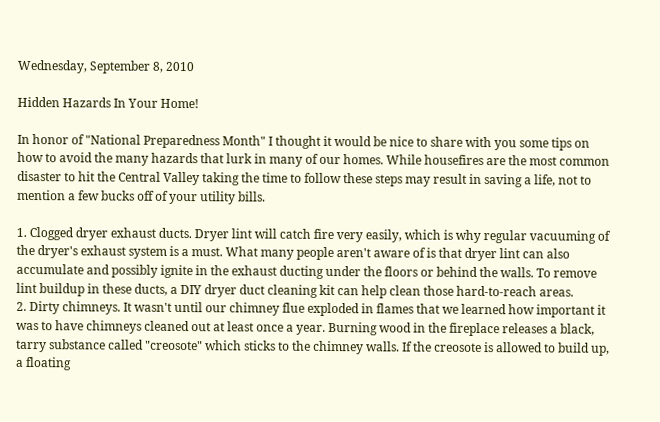Wednesday, September 8, 2010

Hidden Hazards In Your Home!

In honor of "National Preparedness Month" I thought it would be nice to share with you some tips on how to avoid the many hazards that lurk in many of our homes. While housefires are the most common disaster to hit the Central Valley taking the time to follow these steps may result in saving a life, not to mention a few bucks off of your utility bills.

1. Clogged dryer exhaust ducts. Dryer lint will catch fire very easily, which is why regular vacuuming of the dryer's exhaust system is a must. What many people aren't aware of is that dryer lint can also accumulate and possibly ignite in the exhaust ducting under the floors or behind the walls. To remove lint buildup in these ducts, a DIY dryer duct cleaning kit can help clean those hard-to-reach areas.
2. Dirty chimneys. It wasn't until our chimney flue exploded in flames that we learned how important it was to have chimneys cleaned out at least once a year. Burning wood in the fireplace releases a black, tarry substance called "creosote" which sticks to the chimney walls. If the creosote is allowed to build up, a floating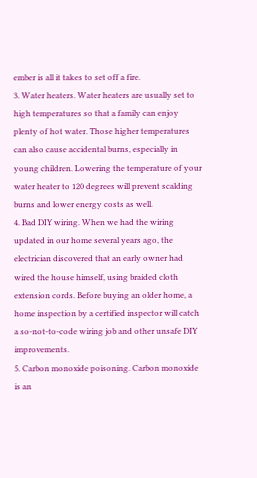ember is all it takes to set off a fire.
3. Water heaters. Water heaters are usually set to high temperatures so that a family can enjoy plenty of hot water. Those higher temperatures can also cause accidental burns, especially in young children. Lowering the temperature of your water heater to 120 degrees will prevent scalding burns and lower energy costs as well.
4. Bad DIY wiring. When we had the wiring updated in our home several years ago, the electrician discovered that an early owner had wired the house himself, using braided cloth extension cords. Before buying an older home, a home inspection by a certified inspector will catch a so-not-to-code wiring job and other unsafe DIY improvements.
5. Carbon monoxide poisoning. Carbon monoxide is an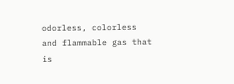odorless, colorless and flammable gas that is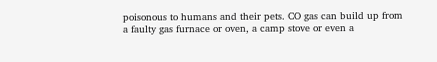poisonous to humans and their pets. CO gas can build up from a faulty gas furnace or oven, a camp stove or even a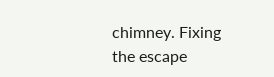chimney. Fixing the escape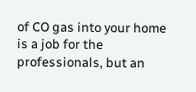of CO gas into your home is a job for the professionals, but an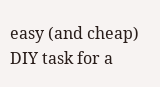easy (and cheap) DIY task for a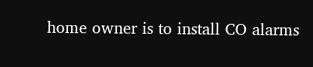home owner is to install CO alarms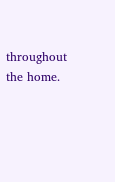throughout the home.